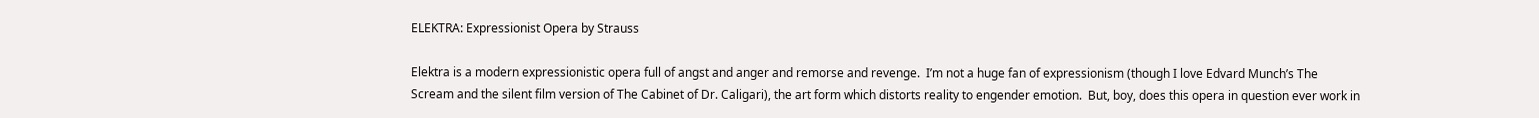ELEKTRA: Expressionist Opera by Strauss

Elektra is a modern expressionistic opera full of angst and anger and remorse and revenge.  I’m not a huge fan of expressionism (though I love Edvard Munch’s The Scream and the silent film version of The Cabinet of Dr. Caligari), the art form which distorts reality to engender emotion.  But, boy, does this opera in question ever work in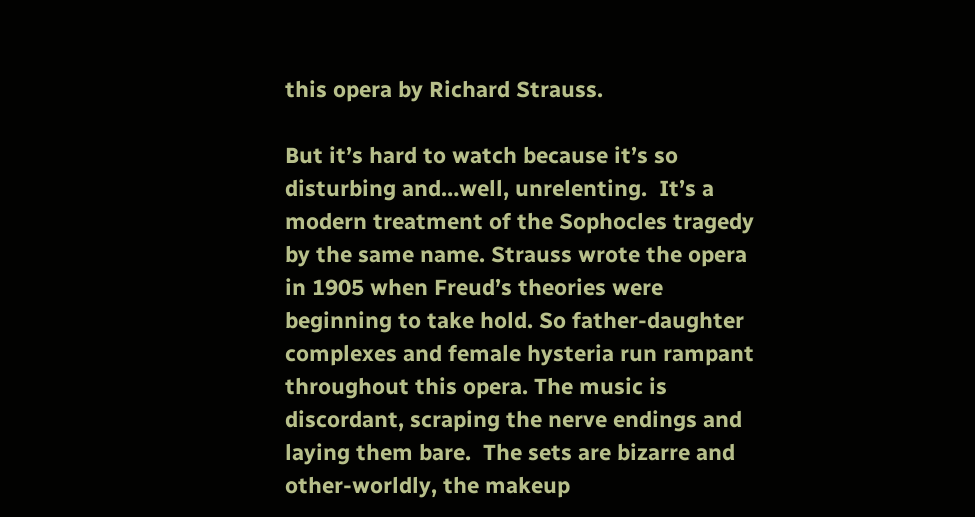this opera by Richard Strauss.

But it’s hard to watch because it’s so disturbing and…well, unrelenting.  It’s a modern treatment of the Sophocles tragedy by the same name. Strauss wrote the opera in 1905 when Freud’s theories were beginning to take hold. So father-daughter complexes and female hysteria run rampant throughout this opera. The music is discordant, scraping the nerve endings and laying them bare.  The sets are bizarre and other-worldly, the makeup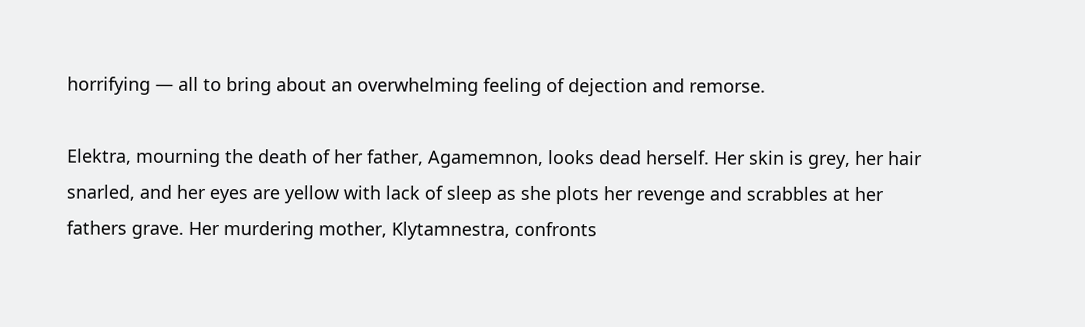horrifying — all to bring about an overwhelming feeling of dejection and remorse.

Elektra, mourning the death of her father, Agamemnon, looks dead herself. Her skin is grey, her hair snarled, and her eyes are yellow with lack of sleep as she plots her revenge and scrabbles at her fathers grave. Her murdering mother, Klytamnestra, confronts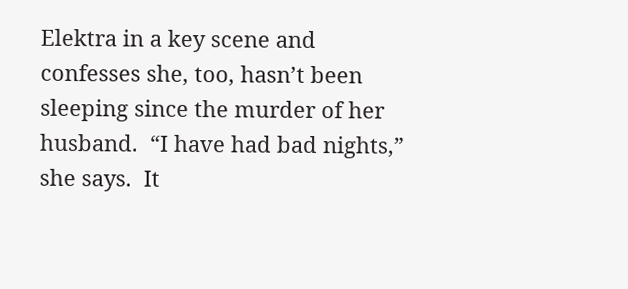Elektra in a key scene and confesses she, too, hasn’t been sleeping since the murder of her husband.  “I have had bad nights,” she says.  It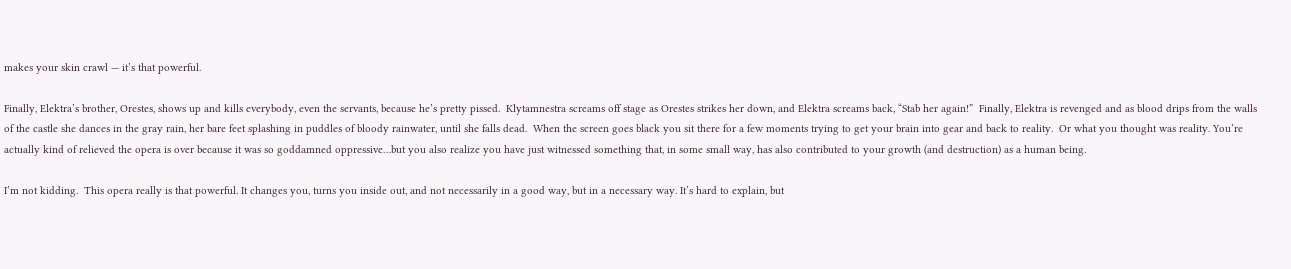makes your skin crawl — it’s that powerful.

Finally, Elektra’s brother, Orestes, shows up and kills everybody, even the servants, because he’s pretty pissed.  Klytamnestra screams off stage as Orestes strikes her down, and Elektra screams back, “Stab her again!”  Finally, Elektra is revenged and as blood drips from the walls of the castle she dances in the gray rain, her bare feet splashing in puddles of bloody rainwater, until she falls dead.  When the screen goes black you sit there for a few moments trying to get your brain into gear and back to reality.  Or what you thought was reality. You’re actually kind of relieved the opera is over because it was so goddamned oppressive…but you also realize you have just witnessed something that, in some small way, has also contributed to your growth (and destruction) as a human being.

I’m not kidding.  This opera really is that powerful. It changes you, turns you inside out, and not necessarily in a good way, but in a necessary way. It’s hard to explain, but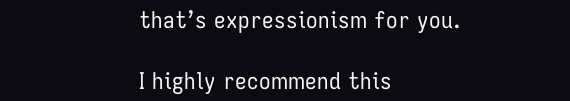that’s expressionism for you.

I highly recommend this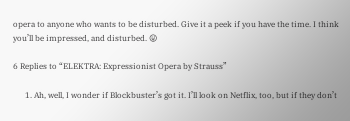opera to anyone who wants to be disturbed. Give it a peek if you have the time. I think you’ll be impressed, and disturbed. 😛

6 Replies to “ELEKTRA: Expressionist Opera by Strauss”

      1. Ah, well, I wonder if Blockbuster’s got it. I’ll look on Netflix, too, but if they don’t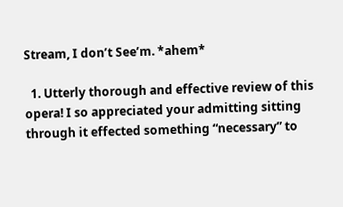Stream, I don’t See’m. *ahem*

  1. Utterly thorough and effective review of this opera! I so appreciated your admitting sitting through it effected something “necessary” to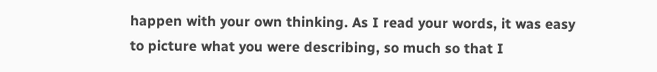happen with your own thinking. As I read your words, it was easy to picture what you were describing, so much so that I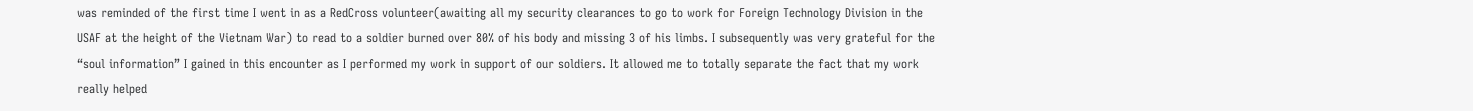was reminded of the first time I went in as a RedCross volunteer(awaiting all my security clearances to go to work for Foreign Technology Division in the USAF at the height of the Vietnam War) to read to a soldier burned over 80% of his body and missing 3 of his limbs. I subsequently was very grateful for the “soul information” I gained in this encounter as I performed my work in support of our soldiers. It allowed me to totally separate the fact that my work really helped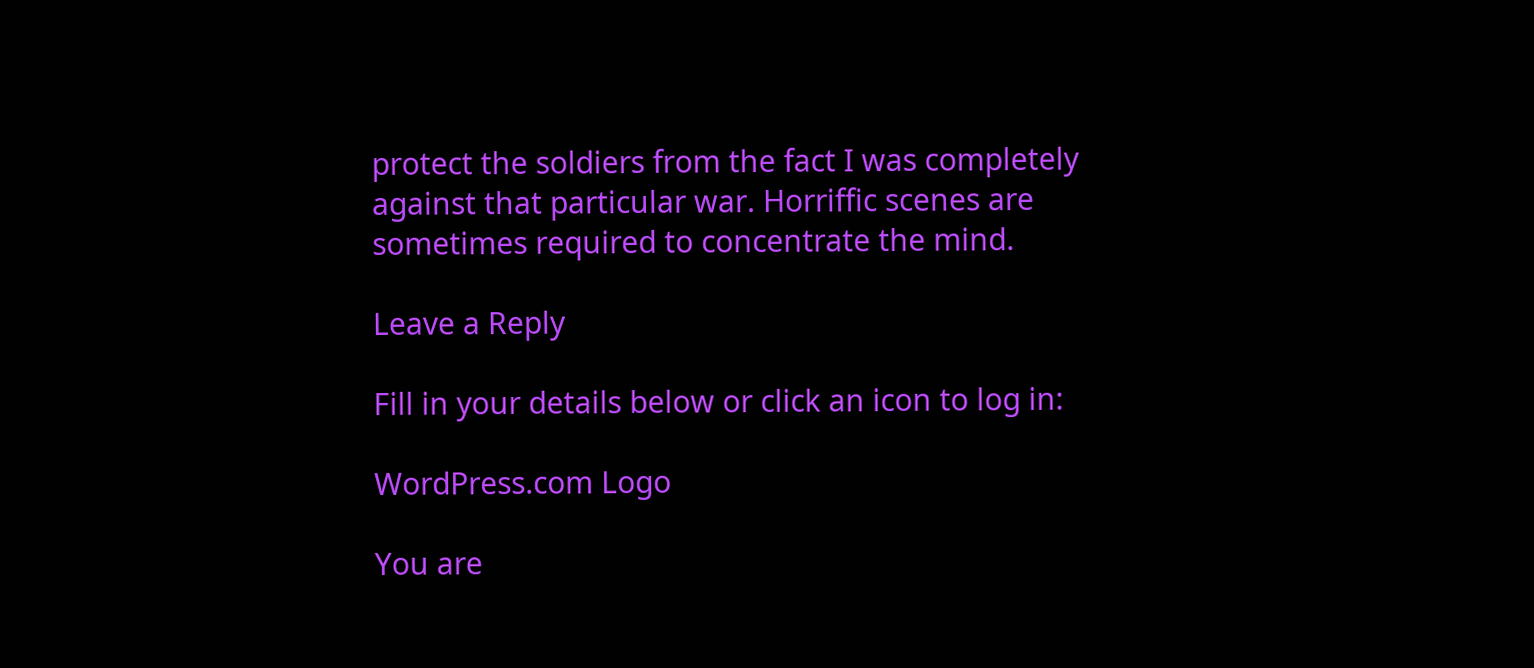protect the soldiers from the fact I was completely against that particular war. Horriffic scenes are sometimes required to concentrate the mind.

Leave a Reply

Fill in your details below or click an icon to log in:

WordPress.com Logo

You are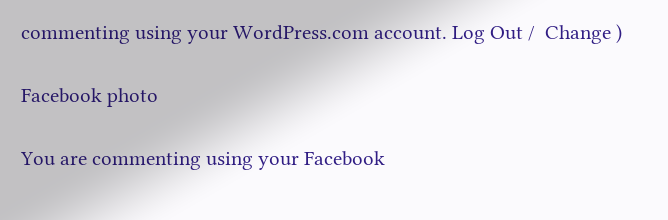commenting using your WordPress.com account. Log Out /  Change )

Facebook photo

You are commenting using your Facebook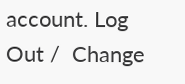account. Log Out /  Change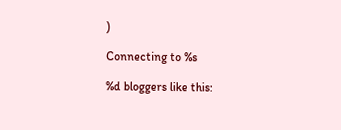)

Connecting to %s

%d bloggers like this: